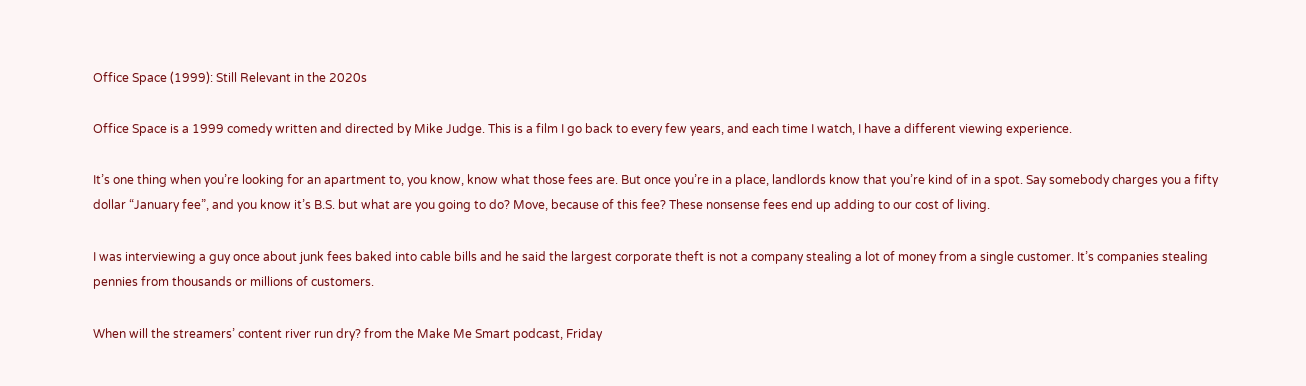Office Space (1999): Still Relevant in the 2020s

Office Space is a 1999 comedy written and directed by Mike Judge. This is a film I go back to every few years, and each time I watch, I have a different viewing experience.

It’s one thing when you’re looking for an apartment to, you know, know what those fees are. But once you’re in a place, landlords know that you’re kind of in a spot. Say somebody charges you a fifty dollar “January fee”, and you know it’s B.S. but what are you going to do? Move, because of this fee? These nonsense fees end up adding to our cost of living.

I was interviewing a guy once about junk fees baked into cable bills and he said the largest corporate theft is not a company stealing a lot of money from a single customer. It’s companies stealing pennies from thousands or millions of customers.

When will the streamers’ content river run dry? from the Make Me Smart podcast, Friday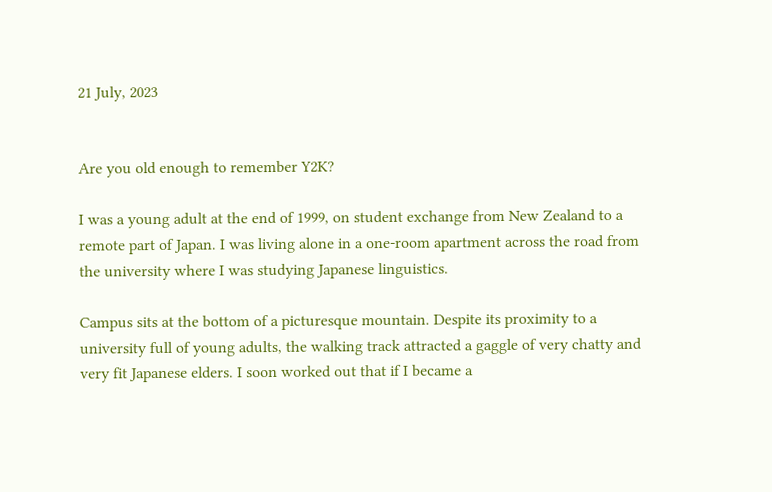21 July, 2023


Are you old enough to remember Y2K?

I was a young adult at the end of 1999, on student exchange from New Zealand to a remote part of Japan. I was living alone in a one-room apartment across the road from the university where I was studying Japanese linguistics.

Campus sits at the bottom of a picturesque mountain. Despite its proximity to a university full of young adults, the walking track attracted a gaggle of very chatty and very fit Japanese elders. I soon worked out that if I became a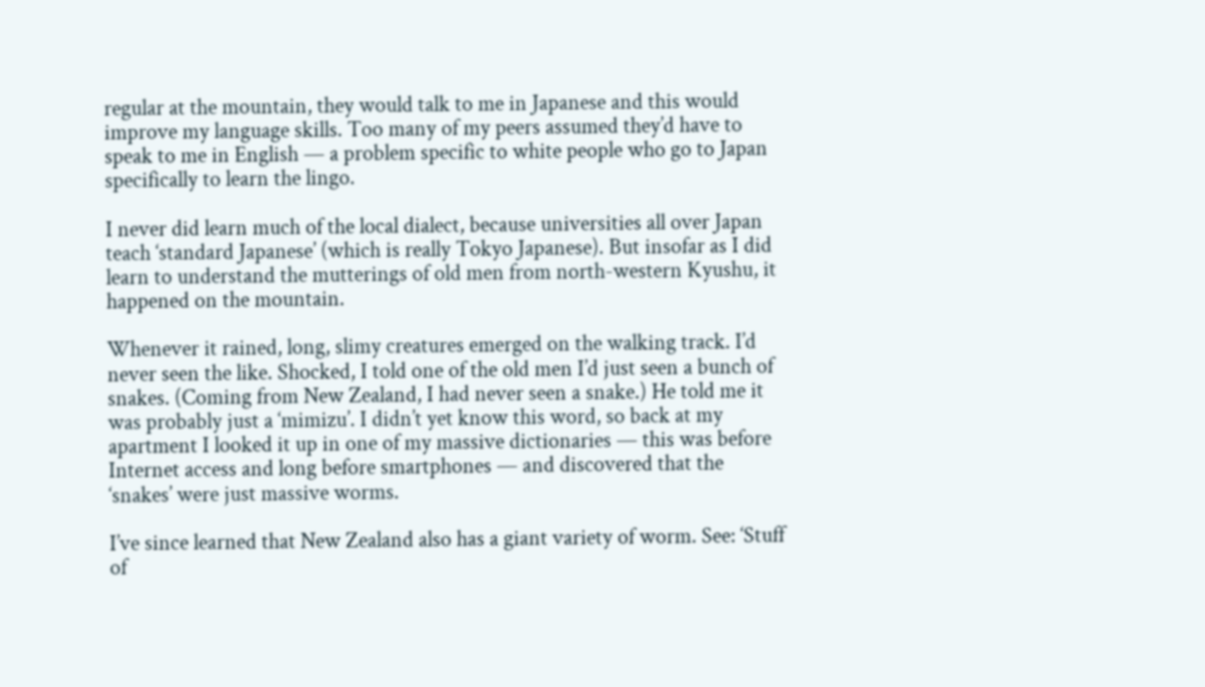regular at the mountain, they would talk to me in Japanese and this would improve my language skills. Too many of my peers assumed they’d have to speak to me in English — a problem specific to white people who go to Japan specifically to learn the lingo.

I never did learn much of the local dialect, because universities all over Japan teach ‘standard Japanese’ (which is really Tokyo Japanese). But insofar as I did learn to understand the mutterings of old men from north-western Kyushu, it happened on the mountain.

Whenever it rained, long, slimy creatures emerged on the walking track. I’d never seen the like. Shocked, I told one of the old men I’d just seen a bunch of snakes. (Coming from New Zealand, I had never seen a snake.) He told me it was probably just a ‘mimizu’. I didn’t yet know this word, so back at my apartment I looked it up in one of my massive dictionaries — this was before Internet access and long before smartphones — and discovered that the ‘snakes’ were just massive worms.

I’ve since learned that New Zealand also has a giant variety of worm. See: ‘Stuff of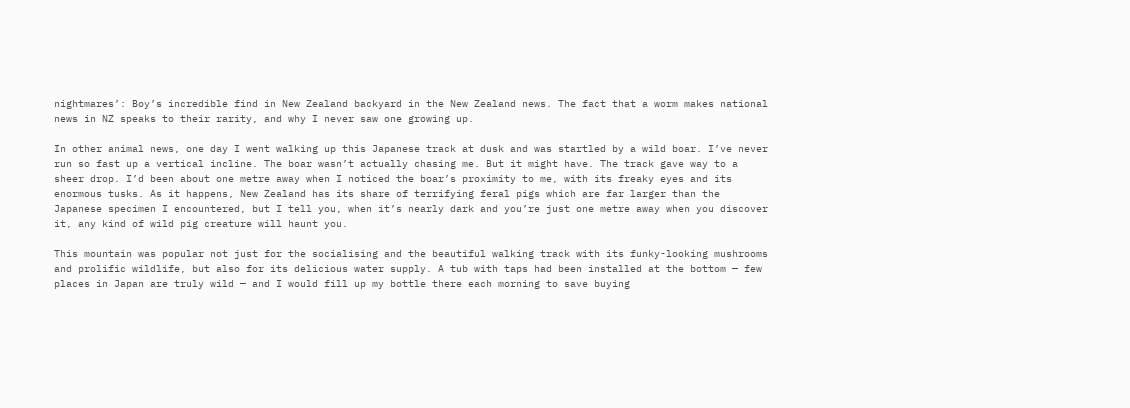nightmares’: Boy’s incredible find in New Zealand backyard in the New Zealand news. The fact that a worm makes national news in NZ speaks to their rarity, and why I never saw one growing up.

In other animal news, one day I went walking up this Japanese track at dusk and was startled by a wild boar. I’ve never run so fast up a vertical incline. The boar wasn’t actually chasing me. But it might have. The track gave way to a sheer drop. I’d been about one metre away when I noticed the boar’s proximity to me, with its freaky eyes and its enormous tusks. As it happens, New Zealand has its share of terrifying feral pigs which are far larger than the Japanese specimen I encountered, but I tell you, when it’s nearly dark and you’re just one metre away when you discover it, any kind of wild pig creature will haunt you.

This mountain was popular not just for the socialising and the beautiful walking track with its funky-looking mushrooms and prolific wildlife, but also for its delicious water supply. A tub with taps had been installed at the bottom — few places in Japan are truly wild — and I would fill up my bottle there each morning to save buying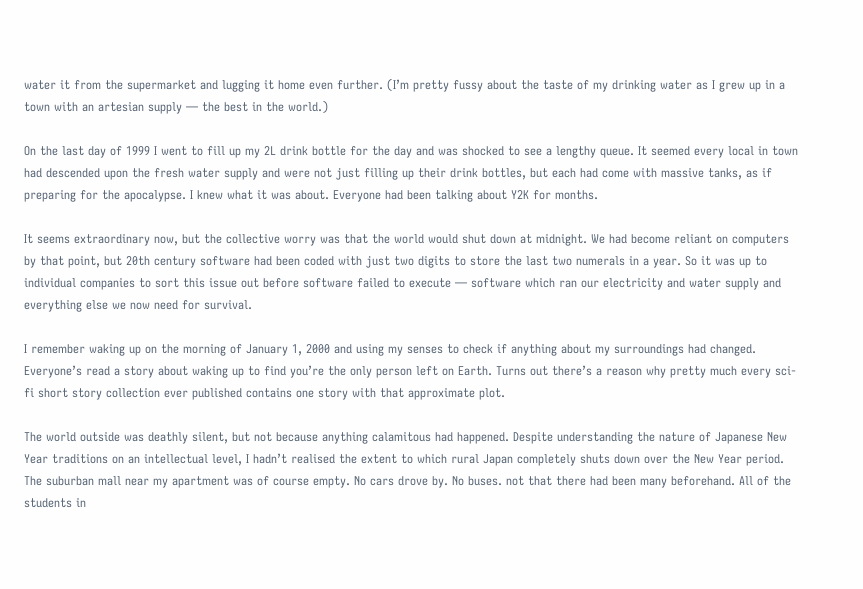water it from the supermarket and lugging it home even further. (I’m pretty fussy about the taste of my drinking water as I grew up in a town with an artesian supply — the best in the world.)

On the last day of 1999 I went to fill up my 2L drink bottle for the day and was shocked to see a lengthy queue. It seemed every local in town had descended upon the fresh water supply and were not just filling up their drink bottles, but each had come with massive tanks, as if preparing for the apocalypse. I knew what it was about. Everyone had been talking about Y2K for months.

It seems extraordinary now, but the collective worry was that the world would shut down at midnight. We had become reliant on computers by that point, but 20th century software had been coded with just two digits to store the last two numerals in a year. So it was up to individual companies to sort this issue out before software failed to execute — software which ran our electricity and water supply and everything else we now need for survival.

I remember waking up on the morning of January 1, 2000 and using my senses to check if anything about my surroundings had changed. Everyone’s read a story about waking up to find you’re the only person left on Earth. Turns out there’s a reason why pretty much every sci-fi short story collection ever published contains one story with that approximate plot.

The world outside was deathly silent, but not because anything calamitous had happened. Despite understanding the nature of Japanese New Year traditions on an intellectual level, I hadn’t realised the extent to which rural Japan completely shuts down over the New Year period. The suburban mall near my apartment was of course empty. No cars drove by. No buses. not that there had been many beforehand. All of the students in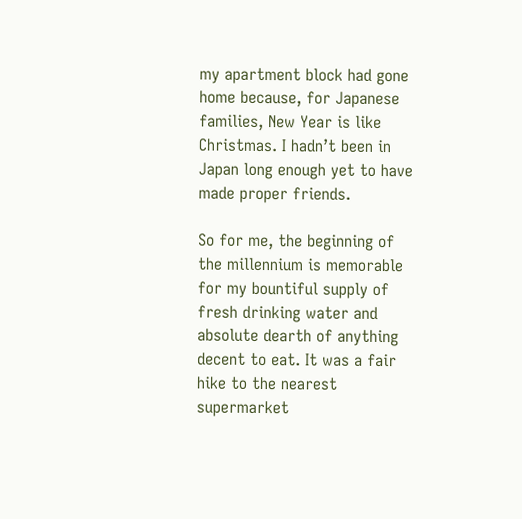my apartment block had gone home because, for Japanese families, New Year is like Christmas. I hadn’t been in Japan long enough yet to have made proper friends.

So for me, the beginning of the millennium is memorable for my bountiful supply of fresh drinking water and absolute dearth of anything decent to eat. It was a fair hike to the nearest supermarket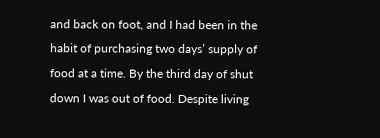and back on foot, and I had been in the habit of purchasing two days’ supply of food at a time. By the third day of shut down I was out of food. Despite living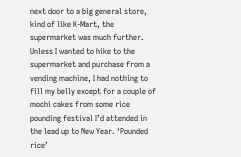next door to a big general store, kind of like K-Mart, the supermarket was much further. Unless I wanted to hike to the supermarket and purchase from a vending machine, I had nothing to fill my belly except for a couple of mochi cakes from some rice pounding festival I’d attended in the lead up to New Year. ‘Pounded rice’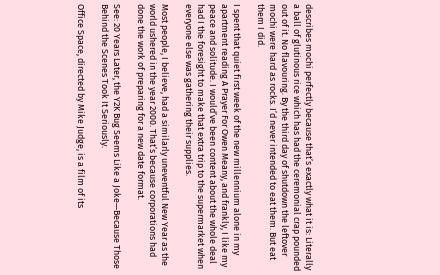describes mochi perfectly because that’s exactly what it is: Literally a ball of glutinous rice which has had the ceremonial crap pounded out of it. No flavouring. By the third day of shutdown the leftover mochi were hard as rocks. I’d never intended to eat them. But eat them I did.

I spent that quiet first week of the new millennium alone in my apartment reading A Prayer For Owen Meany, and frankly, I like my peace and solitude. I would’ve been content about the whole deal had I the foresight to make that extra trip to the supermarket when everyone else was gathering their supplies.

Most people, I believe, had a similarly uneventful New Year as the world ushered in the year 2000. That’s because corporations had done the work of preparing for a new date format.

See: 20 Years Later, the Y2K Bug Seems Like a Joke—Because Those Behind the Scenes Took It Seriously.

Office Space, directed by Mike Judge, is a film of its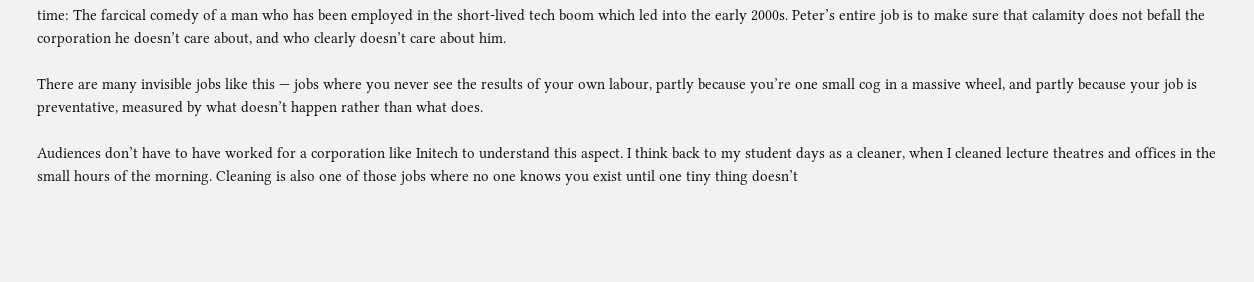time: The farcical comedy of a man who has been employed in the short-lived tech boom which led into the early 2000s. Peter’s entire job is to make sure that calamity does not befall the corporation he doesn’t care about, and who clearly doesn’t care about him.

There are many invisible jobs like this — jobs where you never see the results of your own labour, partly because you’re one small cog in a massive wheel, and partly because your job is preventative, measured by what doesn’t happen rather than what does.

Audiences don’t have to have worked for a corporation like Initech to understand this aspect. I think back to my student days as a cleaner, when I cleaned lecture theatres and offices in the small hours of the morning. Cleaning is also one of those jobs where no one knows you exist until one tiny thing doesn’t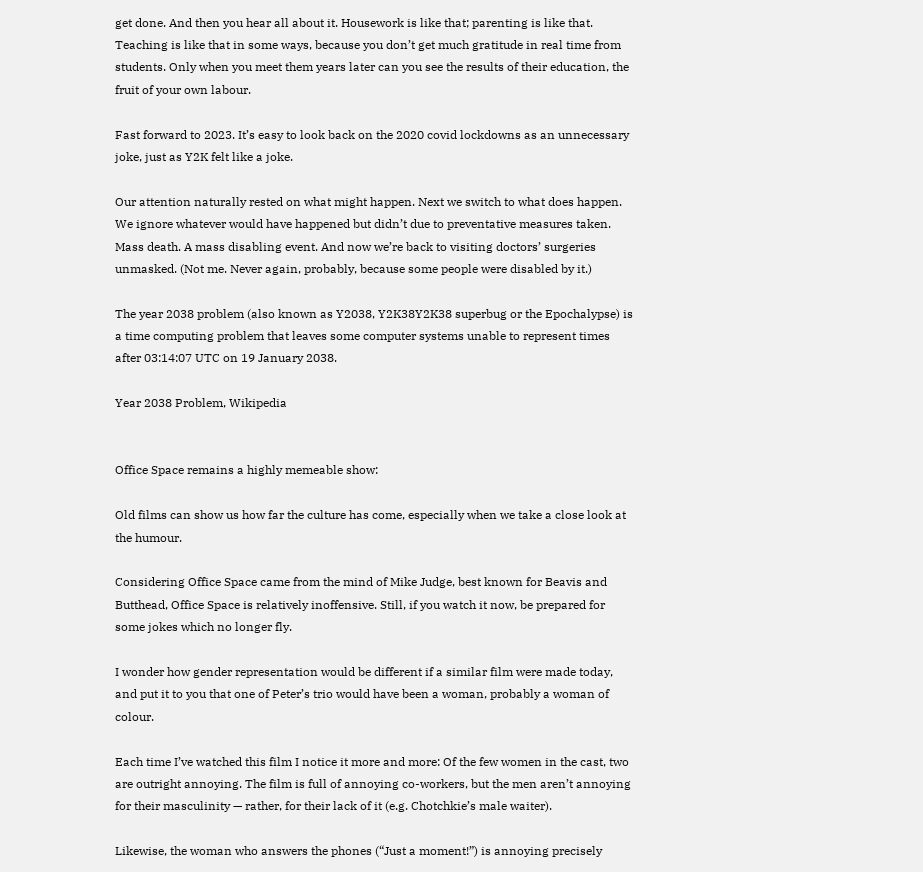get done. And then you hear all about it. Housework is like that; parenting is like that. Teaching is like that in some ways, because you don’t get much gratitude in real time from students. Only when you meet them years later can you see the results of their education, the fruit of your own labour.

Fast forward to 2023. It’s easy to look back on the 2020 covid lockdowns as an unnecessary joke, just as Y2K felt like a joke.

Our attention naturally rested on what might happen. Next we switch to what does happen. We ignore whatever would have happened but didn’t due to preventative measures taken. Mass death. A mass disabling event. And now we’re back to visiting doctors’ surgeries unmasked. (Not me. Never again, probably, because some people were disabled by it.)

The year 2038 problem (also known as Y2038, Y2K38Y2K38 superbug or the Epochalypse) is a time computing problem that leaves some computer systems unable to represent times after 03:14:07 UTC on 19 January 2038.

Year 2038 Problem, Wikipedia


Office Space remains a highly memeable show:

Old films can show us how far the culture has come, especially when we take a close look at the humour.

Considering Office Space came from the mind of Mike Judge, best known for Beavis and Butthead, Office Space is relatively inoffensive. Still, if you watch it now, be prepared for some jokes which no longer fly.

I wonder how gender representation would be different if a similar film were made today, and put it to you that one of Peter’s trio would have been a woman, probably a woman of colour.

Each time I’ve watched this film I notice it more and more: Of the few women in the cast, two are outright annoying. The film is full of annoying co-workers, but the men aren’t annoying for their masculinity — rather, for their lack of it (e.g. Chotchkie’s male waiter).

Likewise, the woman who answers the phones (“Just a moment!”) is annoying precisely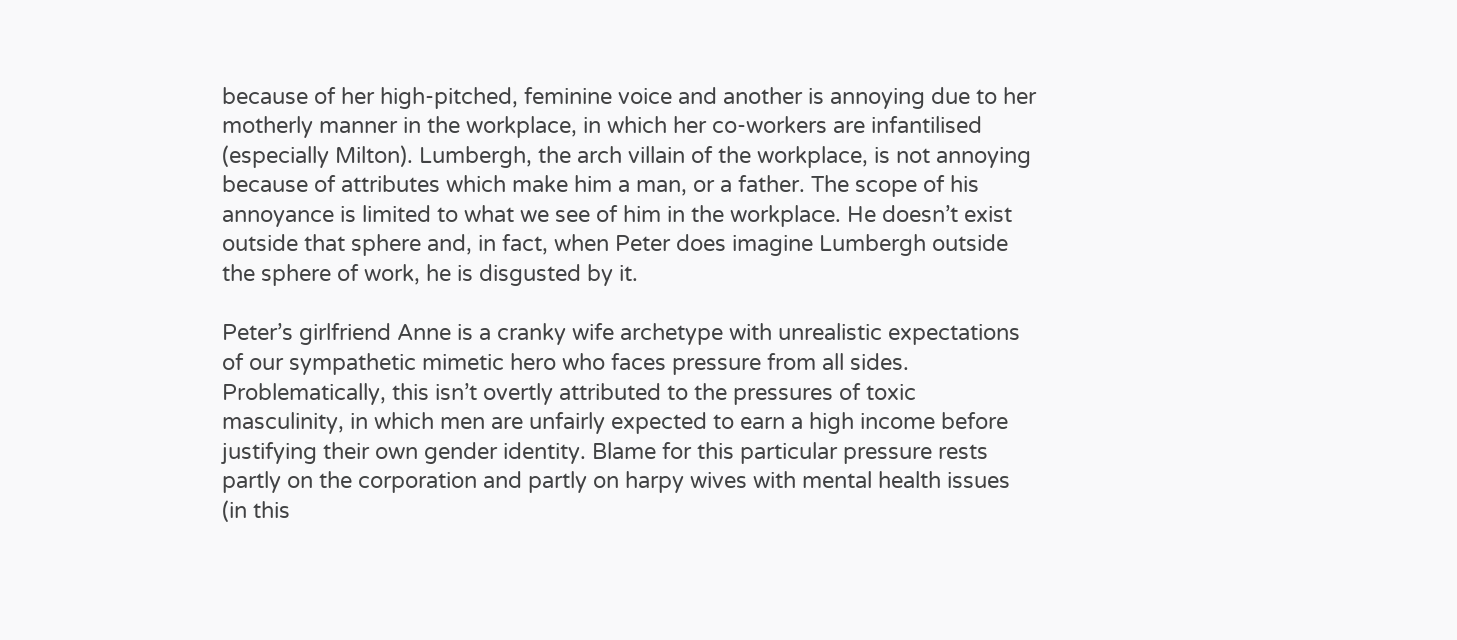because of her high-pitched, feminine voice and another is annoying due to her motherly manner in the workplace, in which her co-workers are infantilised (especially Milton). Lumbergh, the arch villain of the workplace, is not annoying because of attributes which make him a man, or a father. The scope of his annoyance is limited to what we see of him in the workplace. He doesn’t exist outside that sphere and, in fact, when Peter does imagine Lumbergh outside the sphere of work, he is disgusted by it.

Peter’s girlfriend Anne is a cranky wife archetype with unrealistic expectations of our sympathetic mimetic hero who faces pressure from all sides. Problematically, this isn’t overtly attributed to the pressures of toxic masculinity, in which men are unfairly expected to earn a high income before justifying their own gender identity. Blame for this particular pressure rests partly on the corporation and partly on harpy wives with mental health issues (in this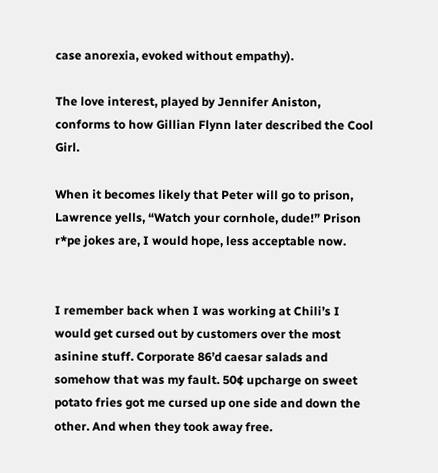case anorexia, evoked without empathy).

The love interest, played by Jennifer Aniston, conforms to how Gillian Flynn later described the Cool Girl.

When it becomes likely that Peter will go to prison, Lawrence yells, “Watch your cornhole, dude!” Prison r*pe jokes are, I would hope, less acceptable now.


I remember back when I was working at Chili’s I would get cursed out by customers over the most asinine stuff. Corporate 86’d caesar salads and somehow that was my fault. 50¢ upcharge on sweet potato fries got me cursed up one side and down the other. And when they took away free.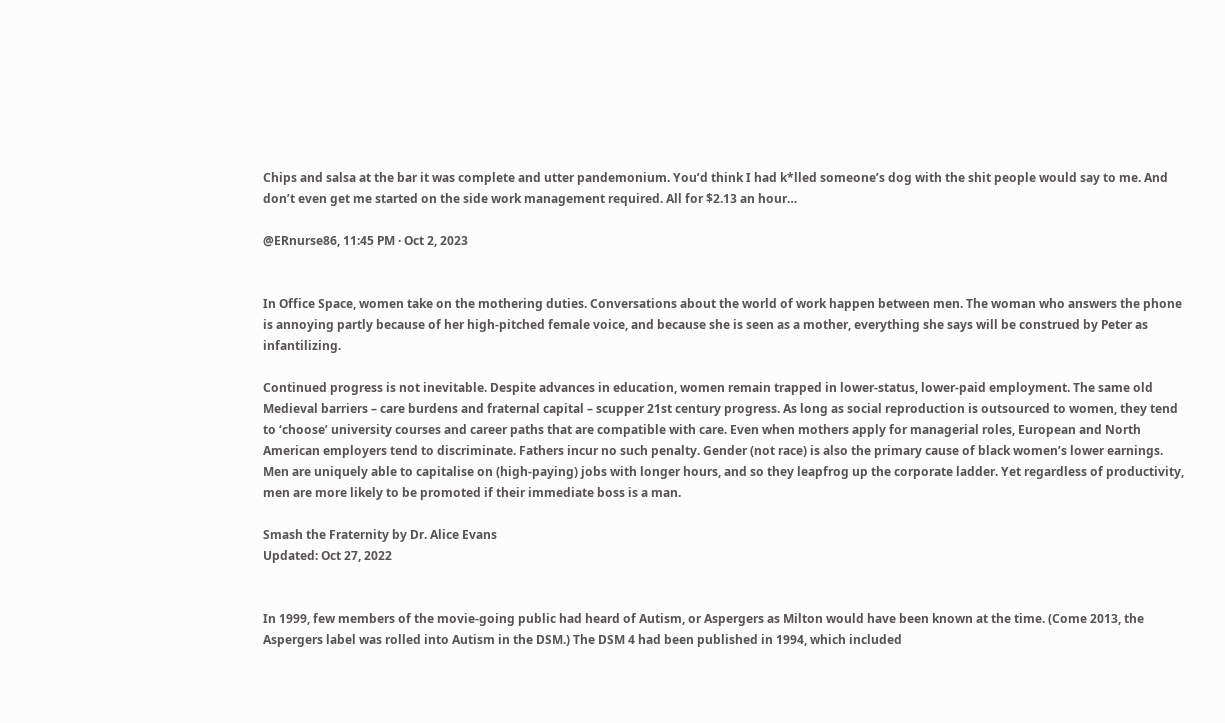Chips and salsa at the bar it was complete and utter pandemonium. You’d think I had k*lled someone’s dog with the shit people would say to me. And don’t even get me started on the side work management required. All for $2.13 an hour…

@ERnurse86, 11:45 PM · Oct 2, 2023


In Office Space, women take on the mothering duties. Conversations about the world of work happen between men. The woman who answers the phone is annoying partly because of her high-pitched female voice, and because she is seen as a mother, everything she says will be construed by Peter as infantilizing.

Continued progress is not inevitable. Despite advances in education, women remain trapped in lower-status, lower-paid employment. The same old Medieval barriers – care burdens and fraternal capital – scupper 21st century progress. As long as social reproduction is outsourced to women, they tend to ‘choose’ university courses and career paths that are compatible with care. Even when mothers apply for managerial roles, European and North American employers tend to discriminate. Fathers incur no such penalty. Gender (not race) is also the primary cause of black women’s lower earnings. Men are uniquely able to capitalise on (high-paying) jobs with longer hours, and so they leapfrog up the corporate ladder. Yet regardless of productivity, men are more likely to be promoted if their immediate boss is a man.

Smash the Fraternity by Dr. Alice Evans
Updated: Oct 27, 2022


In 1999, few members of the movie-going public had heard of Autism, or Aspergers as Milton would have been known at the time. (Come 2013, the Aspergers label was rolled into Autism in the DSM.) The DSM 4 had been published in 1994, which included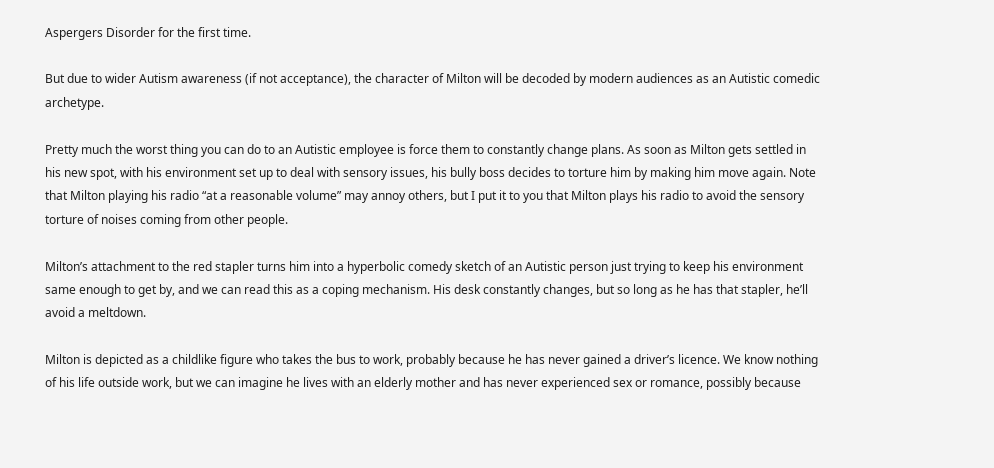Aspergers Disorder for the first time.

But due to wider Autism awareness (if not acceptance), the character of Milton will be decoded by modern audiences as an Autistic comedic archetype.

Pretty much the worst thing you can do to an Autistic employee is force them to constantly change plans. As soon as Milton gets settled in his new spot, with his environment set up to deal with sensory issues, his bully boss decides to torture him by making him move again. Note that Milton playing his radio “at a reasonable volume” may annoy others, but I put it to you that Milton plays his radio to avoid the sensory torture of noises coming from other people.

Milton’s attachment to the red stapler turns him into a hyperbolic comedy sketch of an Autistic person just trying to keep his environment same enough to get by, and we can read this as a coping mechanism. His desk constantly changes, but so long as he has that stapler, he’ll avoid a meltdown.

Milton is depicted as a childlike figure who takes the bus to work, probably because he has never gained a driver’s licence. We know nothing of his life outside work, but we can imagine he lives with an elderly mother and has never experienced sex or romance, possibly because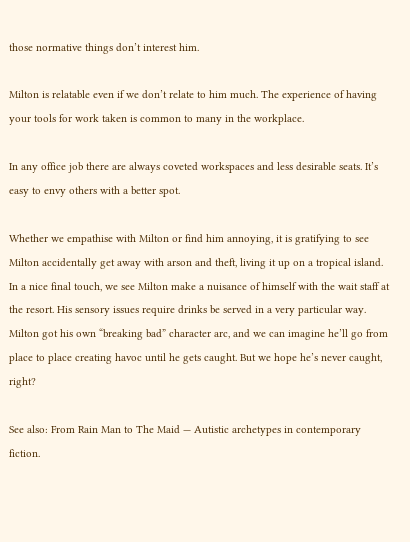those normative things don’t interest him.

Milton is relatable even if we don’t relate to him much. The experience of having your tools for work taken is common to many in the workplace.

In any office job there are always coveted workspaces and less desirable seats. It’s easy to envy others with a better spot.

Whether we empathise with Milton or find him annoying, it is gratifying to see Milton accidentally get away with arson and theft, living it up on a tropical island. In a nice final touch, we see Milton make a nuisance of himself with the wait staff at the resort. His sensory issues require drinks be served in a very particular way. Milton got his own “breaking bad” character arc, and we can imagine he’ll go from place to place creating havoc until he gets caught. But we hope he’s never caught, right?

See also: From Rain Man to The Maid — Autistic archetypes in contemporary fiction.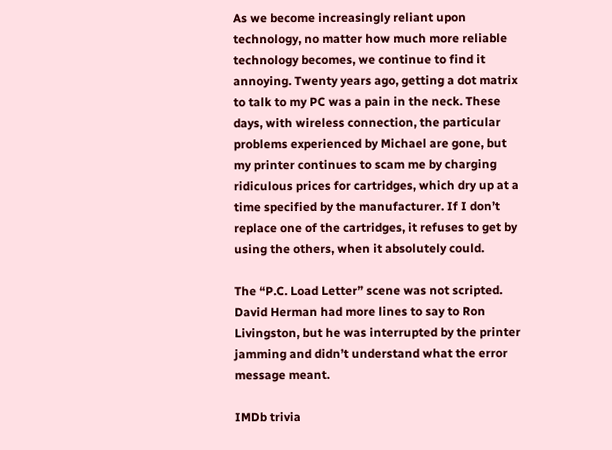As we become increasingly reliant upon technology, no matter how much more reliable technology becomes, we continue to find it annoying. Twenty years ago, getting a dot matrix to talk to my PC was a pain in the neck. These days, with wireless connection, the particular problems experienced by Michael are gone, but my printer continues to scam me by charging ridiculous prices for cartridges, which dry up at a time specified by the manufacturer. If I don’t replace one of the cartridges, it refuses to get by using the others, when it absolutely could.

The “P.C. Load Letter” scene was not scripted. David Herman had more lines to say to Ron Livingston, but he was interrupted by the printer jamming and didn’t understand what the error message meant.

IMDb trivia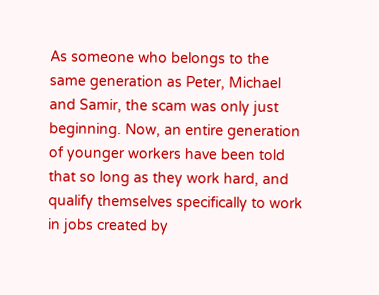As someone who belongs to the same generation as Peter, Michael and Samir, the scam was only just beginning. Now, an entire generation of younger workers have been told that so long as they work hard, and qualify themselves specifically to work in jobs created by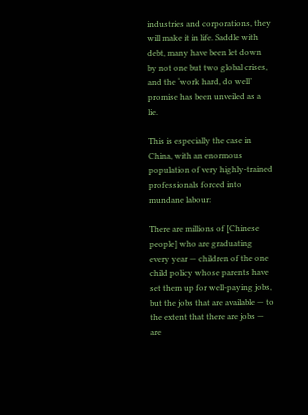industries and corporations, they will make it in life. Saddle with debt, many have been let down by not one but two global crises, and the ‘work hard, do well’ promise has been unveiled as a lie.

This is especially the case in China, with an enormous population of very highly-trained professionals forced into mundane labour:

There are millions of [Chinese people] who are graduating every year — children of the one child policy whose parents have set them up for well-paying jobs, but the jobs that are available — to the extent that there are jobs — are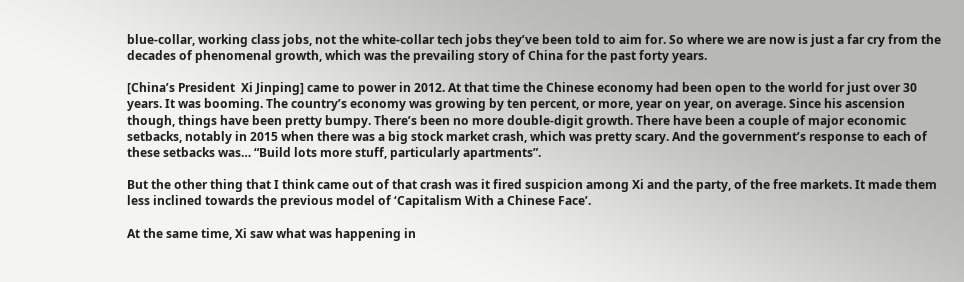blue-collar, working class jobs, not the white-collar tech jobs they’ve been told to aim for. So where we are now is just a far cry from the decades of phenomenal growth, which was the prevailing story of China for the past forty years.

[China’s President  Xi Jinping] came to power in 2012. At that time the Chinese economy had been open to the world for just over 30 years. It was booming. The country’s economy was growing by ten percent, or more, year on year, on average. Since his ascension though, things have been pretty bumpy. There’s been no more double-digit growth. There have been a couple of major economic setbacks, notably in 2015 when there was a big stock market crash, which was pretty scary. And the government’s response to each of these setbacks was… “Build lots more stuff, particularly apartments”.

But the other thing that I think came out of that crash was it fired suspicion among Xi and the party, of the free markets. It made them less inclined towards the previous model of ‘Capitalism With a Chinese Face’.

At the same time, Xi saw what was happening in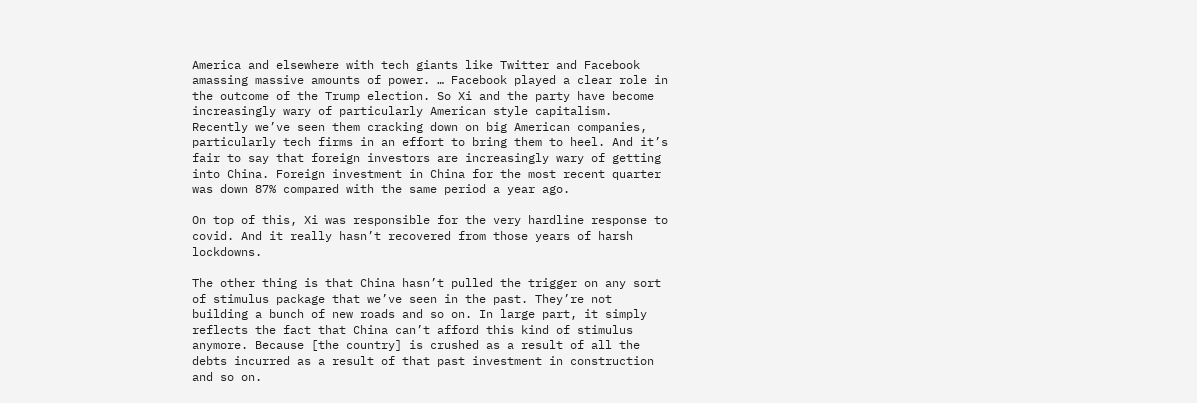America and elsewhere with tech giants like Twitter and Facebook amassing massive amounts of power. … Facebook played a clear role in the outcome of the Trump election. So Xi and the party have become increasingly wary of particularly American style capitalism. Recently we’ve seen them cracking down on big American companies, particularly tech firms in an effort to bring them to heel. And it’s fair to say that foreign investors are increasingly wary of getting into China. Foreign investment in China for the most recent quarter was down 87% compared with the same period a year ago.

On top of this, Xi was responsible for the very hardline response to covid. And it really hasn’t recovered from those years of harsh lockdowns.

The other thing is that China hasn’t pulled the trigger on any sort of stimulus package that we’ve seen in the past. They’re not building a bunch of new roads and so on. In large part, it simply reflects the fact that China can’t afford this kind of stimulus anymore. Because [the country] is crushed as a result of all the debts incurred as a result of that past investment in construction and so on.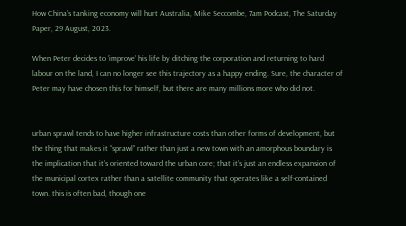How China’s tanking economy will hurt Australia, Mike Seccombe, 7am Podcast, The Saturday Paper, 29 August, 2023.

When Peter decides to ‘improve’ his life by ditching the corporation and returning to hard labour on the land, I can no longer see this trajectory as a happy ending. Sure, the character of Peter may have chosen this for himself, but there are many millions more who did not.


urban sprawl tends to have higher infrastructure costs than other forms of development, but the thing that makes it “sprawl” rather than just a new town with an amorphous boundary is the implication that it’s oriented toward the urban core; that it’s just an endless expansion of the municipal cortex rather than a satellite community that operates like a self-contained town. this is often bad, though one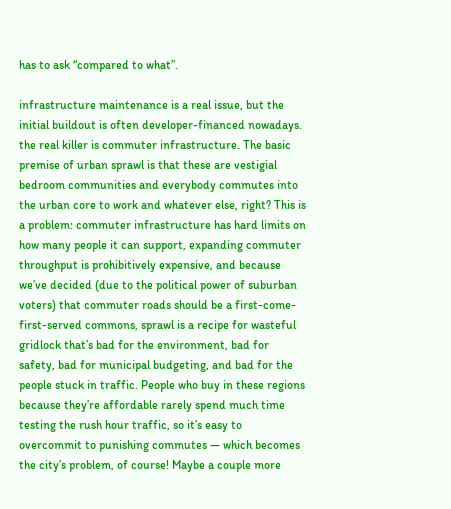has to ask “compared to what”.

infrastructure maintenance is a real issue, but the initial buildout is often developer-financed nowadays. the real killer is commuter infrastructure. The basic premise of urban sprawl is that these are vestigial bedroom communities and everybody commutes into the urban core to work and whatever else, right? This is a problem: commuter infrastructure has hard limits on how many people it can support, expanding commuter throughput is prohibitively expensive, and because we’ve decided (due to the political power of suburban voters) that commuter roads should be a first-come-first-served commons, sprawl is a recipe for wasteful gridlock that’s bad for the environment, bad for safety, bad for municipal budgeting, and bad for the people stuck in traffic. People who buy in these regions because they’re affordable rarely spend much time testing the rush hour traffic, so it’s easy to overcommit to punishing commutes — which becomes the city’s problem, of course! Maybe a couple more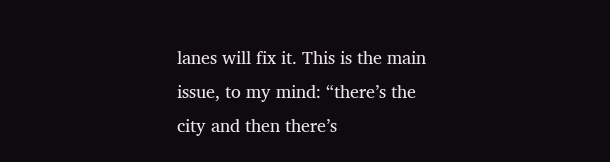lanes will fix it. This is the main issue, to my mind: “there’s the city and then there’s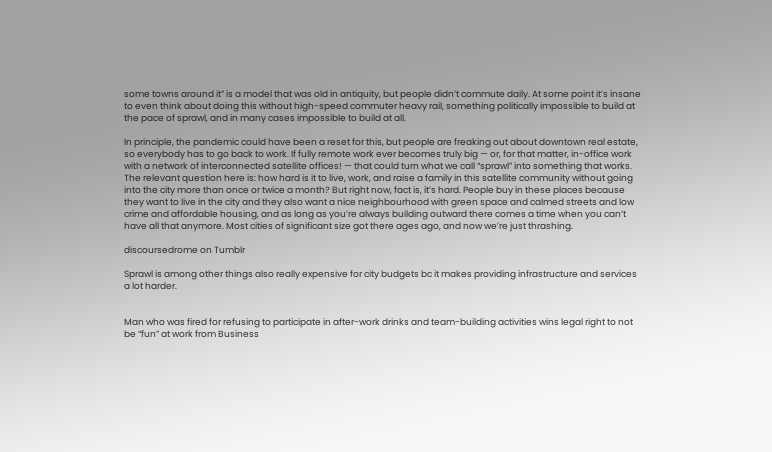some towns around it” is a model that was old in antiquity, but people didn’t commute daily. At some point it’s insane to even think about doing this without high-speed commuter heavy rail, something politically impossible to build at the pace of sprawl, and in many cases impossible to build at all.

In principle, the pandemic could have been a reset for this, but people are freaking out about downtown real estate, so everybody has to go back to work. If fully remote work ever becomes truly big — or, for that matter, in-office work with a network of interconnected satellite offices! — that could turn what we call “sprawl” into something that works. The relevant question here is: how hard is it to live, work, and raise a family in this satellite community without going into the city more than once or twice a month? But right now, fact is, it’s hard. People buy in these places because they want to live in the city and they also want a nice neighbourhood with green space and calmed streets and low crime and affordable housing, and as long as you’re always building outward there comes a time when you can’t have all that anymore. Most cities of significant size got there ages ago, and now we’re just thrashing.

discoursedrome on Tumblr

Sprawl is among other things also really expensive for city budgets bc it makes providing infrastructure and services a lot harder.


Man who was fired for refusing to participate in after-work drinks and team-building activities wins legal right to not be “fun” at work from Business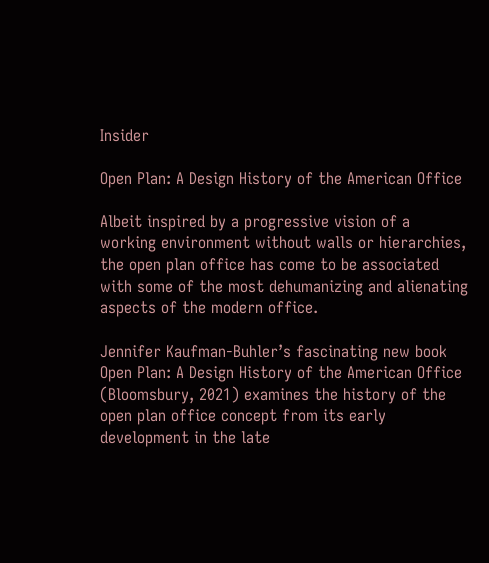Insider

Open Plan: A Design History of the American Office

Albeit inspired by a progressive vision of a working environment without walls or hierarchies, the open plan office has come to be associated with some of the most dehumanizing and alienating aspects of the modern office.

Jennifer Kaufman-Buhler’s fascinating new book Open Plan: A Design History of the American Office (Bloomsbury, 2021) examines the history of the open plan office concept from its early development in the late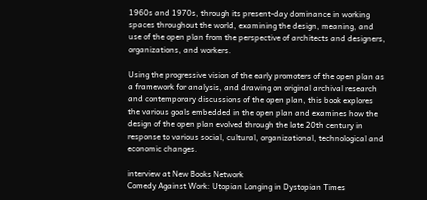1960s and 1970s, through its present-day dominance in working spaces throughout the world, examining the design, meaning, and use of the open plan from the perspective of architects and designers, organizations, and workers.

Using the progressive vision of the early promoters of the open plan as a framework for analysis, and drawing on original archival research and contemporary discussions of the open plan, this book explores the various goals embedded in the open plan and examines how the design of the open plan evolved through the late 20th century in response to various social, cultural, organizational, technological and economic changes.

interview at New Books Network
Comedy Against Work: Utopian Longing in Dystopian Times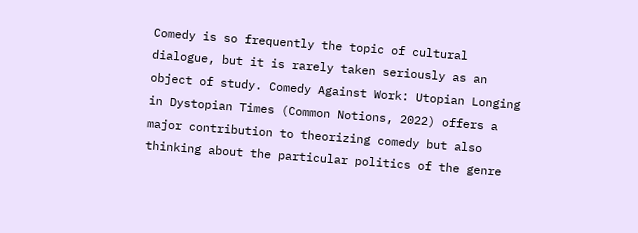Comedy is so frequently the topic of cultural dialogue, but it is rarely taken seriously as an object of study. Comedy Against Work: Utopian Longing in Dystopian Times (Common Notions, 2022) offers a major contribution to theorizing comedy but also thinking about the particular politics of the genre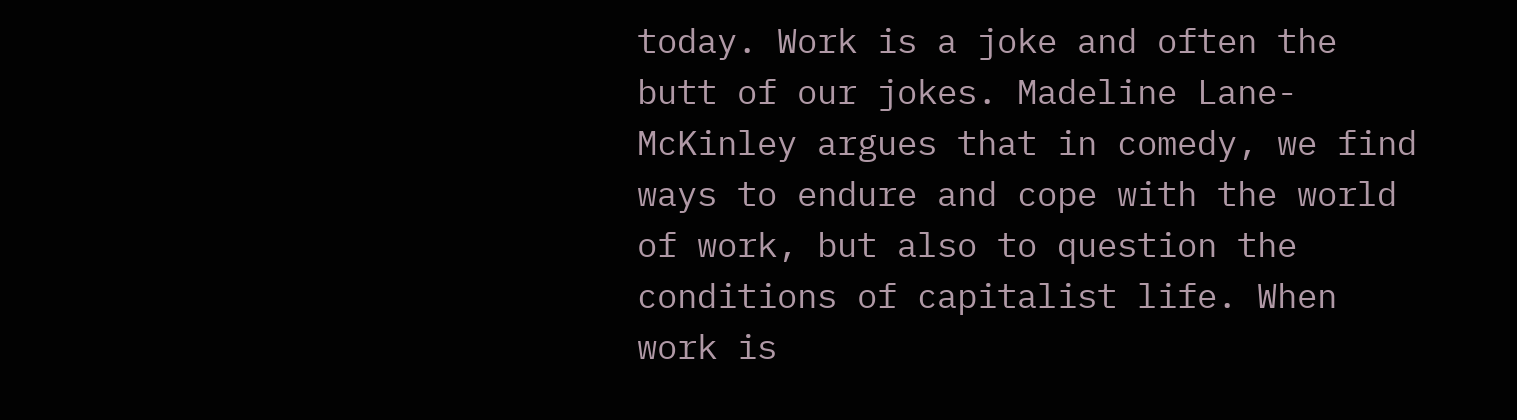today. Work is a joke and often the butt of our jokes. Madeline Lane-McKinley argues that in comedy, we find ways to endure and cope with the world of work, but also to question the conditions of capitalist life. When work is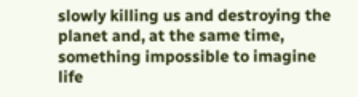slowly killing us and destroying the planet and, at the same time, something impossible to imagine life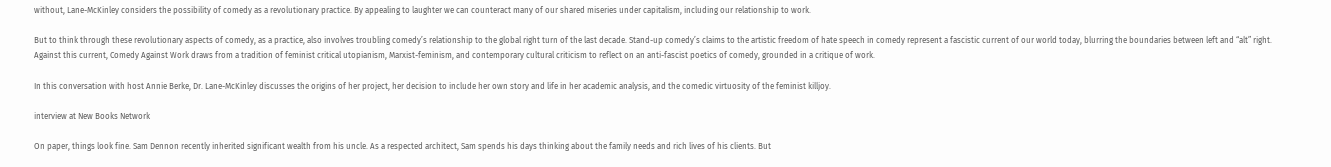without, Lane-McKinley considers the possibility of comedy as a revolutionary practice. By appealing to laughter we can counteract many of our shared miseries under capitalism, including our relationship to work.

But to think through these revolutionary aspects of comedy, as a practice, also involves troubling comedy’s relationship to the global right turn of the last decade. Stand-up comedy’s claims to the artistic freedom of hate speech in comedy represent a fascistic current of our world today, blurring the boundaries between left and “alt” right. Against this current, Comedy Against Work draws from a tradition of feminist critical utopianism, Marxist-feminism, and contemporary cultural criticism to reflect on an anti-fascist poetics of comedy, grounded in a critique of work.

In this conversation with host Annie Berke, Dr. Lane-McKinley discusses the origins of her project, her decision to include her own story and life in her academic analysis, and the comedic virtuosity of the feminist killjoy.

interview at New Books Network

On paper, things look fine. Sam Dennon recently inherited significant wealth from his uncle. As a respected architect, Sam spends his days thinking about the family needs and rich lives of his clients. But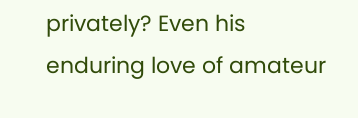privately? Even his enduring love of amateur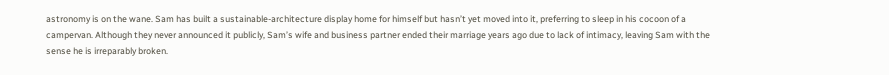astronomy is on the wane. Sam has built a sustainable-architecture display home for himself but hasn’t yet moved into it, preferring to sleep in his cocoon of a campervan. Although they never announced it publicly, Sam’s wife and business partner ended their marriage years ago due to lack of intimacy, leaving Sam with the sense he is irreparably broken.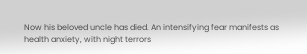Now his beloved uncle has died. An intensifying fear manifests as health anxiety, with night terrors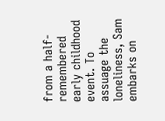from a half-remembered early childhood event. To assuage the loneliness, Sam embarks on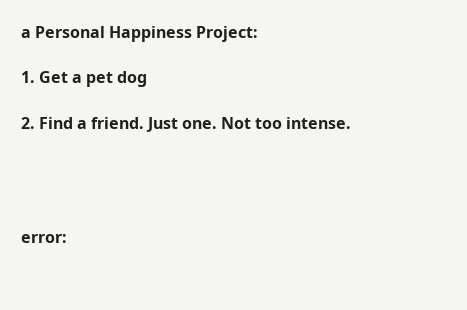a Personal Happiness Project:

1. Get a pet dog

2. Find a friend. Just one. Not too intense.




error: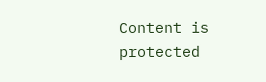Content is protected